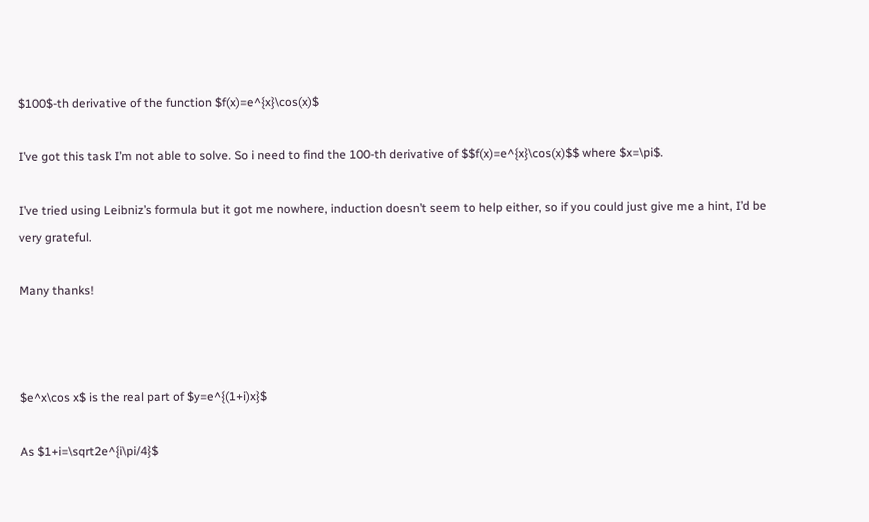$100$-th derivative of the function $f(x)=e^{x}\cos(x)$

I’ve got this task I’m not able to solve. So i need to find the 100-th derivative of $$f(x)=e^{x}\cos(x)$$ where $x=\pi$.

I’ve tried using Leibniz’s formula but it got me nowhere, induction doesn’t seem to help either, so if you could just give me a hint, I’d be very grateful.

Many thanks!



$e^x\cos x$ is the real part of $y=e^{(1+i)x}$

As $1+i=\sqrt2e^{i\pi/4}$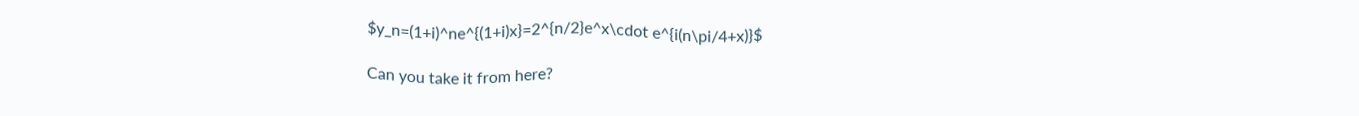$y_n=(1+i)^ne^{(1+i)x}=2^{n/2}e^x\cdot e^{i(n\pi/4+x)}$

Can you take it from here?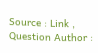Source : Link , Question Author :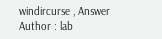windircurse , Answer Author : lab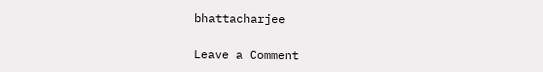bhattacharjee

Leave a Comment